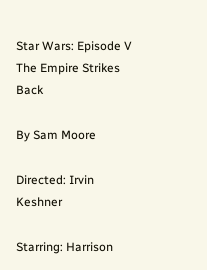Star Wars: Episode V The Empire Strikes Back

By Sam Moore

Directed: Irvin Keshner

Starring: Harrison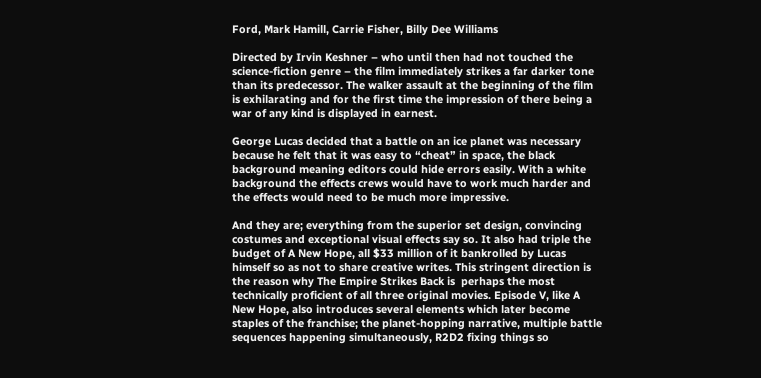Ford, Mark Hamill, Carrie Fisher, Billy Dee Williams

Directed by Irvin Keshner – who until then had not touched the science-fiction genre – the film immediately strikes a far darker tone than its predecessor. The walker assault at the beginning of the film is exhilarating and for the first time the impression of there being a war of any kind is displayed in earnest.

George Lucas decided that a battle on an ice planet was necessary because he felt that it was easy to “cheat” in space, the black background meaning editors could hide errors easily. With a white background the effects crews would have to work much harder and the effects would need to be much more impressive.

And they are; everything from the superior set design, convincing costumes and exceptional visual effects say so. It also had triple the budget of A New Hope, all $33 million of it bankrolled by Lucas himself so as not to share creative writes. This stringent direction is the reason why The Empire Strikes Back is  perhaps the most technically proficient of all three original movies. Episode V, like A New Hope, also introduces several elements which later become staples of the franchise; the planet-hopping narrative, multiple battle sequences happening simultaneously, R2D2 fixing things so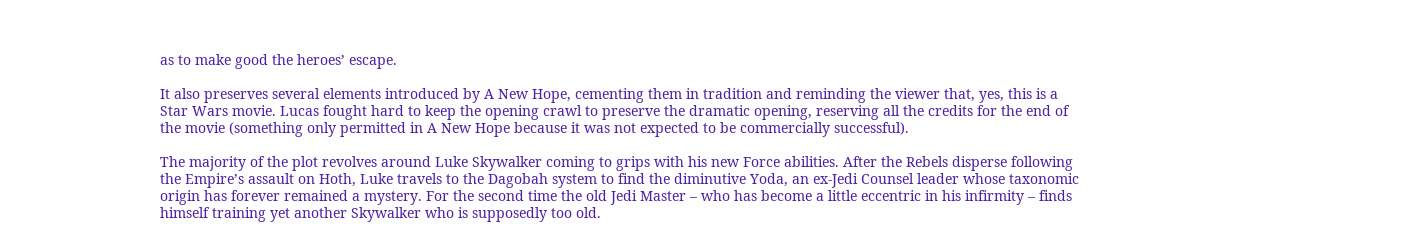as to make good the heroes’ escape.

It also preserves several elements introduced by A New Hope, cementing them in tradition and reminding the viewer that, yes, this is a Star Wars movie. Lucas fought hard to keep the opening crawl to preserve the dramatic opening, reserving all the credits for the end of the movie (something only permitted in A New Hope because it was not expected to be commercially successful).

The majority of the plot revolves around Luke Skywalker coming to grips with his new Force abilities. After the Rebels disperse following the Empire’s assault on Hoth, Luke travels to the Dagobah system to find the diminutive Yoda, an ex-Jedi Counsel leader whose taxonomic origin has forever remained a mystery. For the second time the old Jedi Master – who has become a little eccentric in his infirmity – finds himself training yet another Skywalker who is supposedly too old.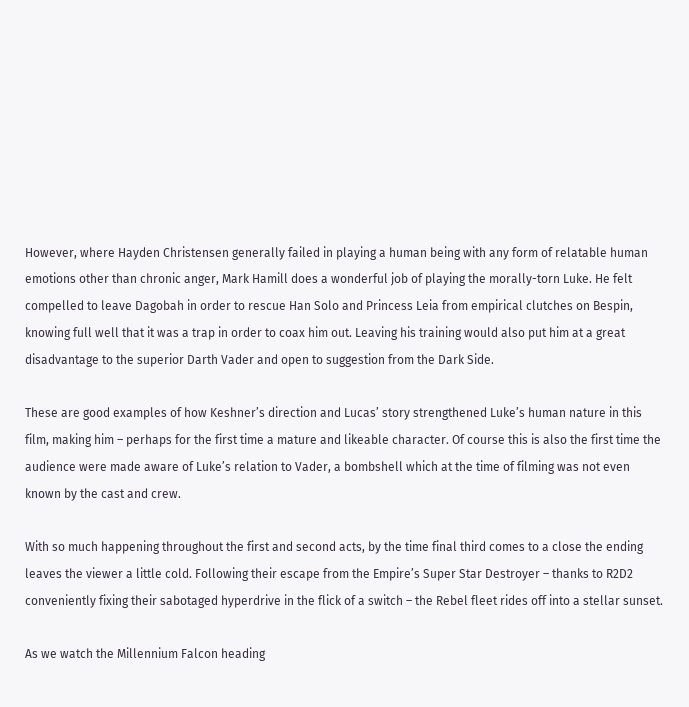However, where Hayden Christensen generally failed in playing a human being with any form of relatable human emotions other than chronic anger, Mark Hamill does a wonderful job of playing the morally-torn Luke. He felt compelled to leave Dagobah in order to rescue Han Solo and Princess Leia from empirical clutches on Bespin, knowing full well that it was a trap in order to coax him out. Leaving his training would also put him at a great disadvantage to the superior Darth Vader and open to suggestion from the Dark Side.

These are good examples of how Keshner’s direction and Lucas’ story strengthened Luke’s human nature in this film, making him – perhaps for the first time a mature and likeable character. Of course this is also the first time the audience were made aware of Luke’s relation to Vader, a bombshell which at the time of filming was not even known by the cast and crew.

With so much happening throughout the first and second acts, by the time final third comes to a close the ending leaves the viewer a little cold. Following their escape from the Empire’s Super Star Destroyer – thanks to R2D2 conveniently fixing their sabotaged hyperdrive in the flick of a switch – the Rebel fleet rides off into a stellar sunset.

As we watch the Millennium Falcon heading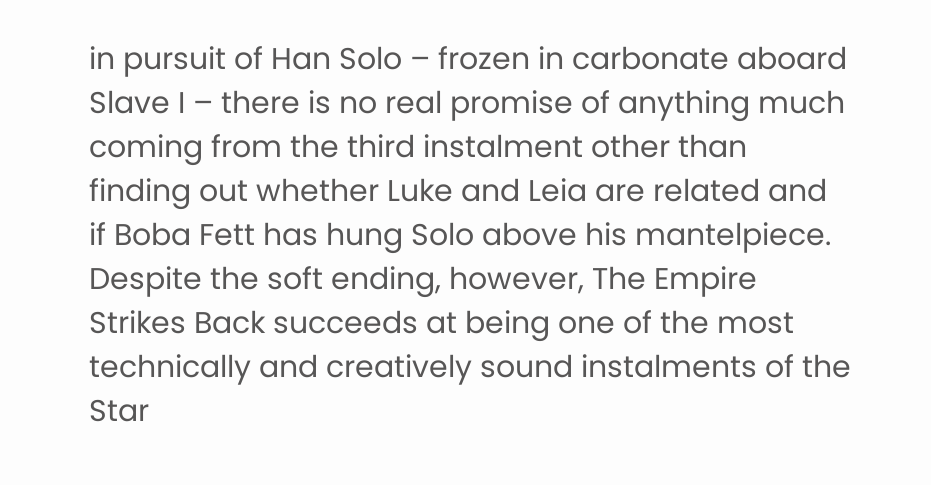in pursuit of Han Solo – frozen in carbonate aboard Slave I – there is no real promise of anything much coming from the third instalment other than finding out whether Luke and Leia are related and if Boba Fett has hung Solo above his mantelpiece. Despite the soft ending, however, The Empire Strikes Back succeeds at being one of the most technically and creatively sound instalments of the Star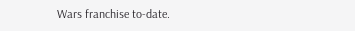Wars franchise to-date.